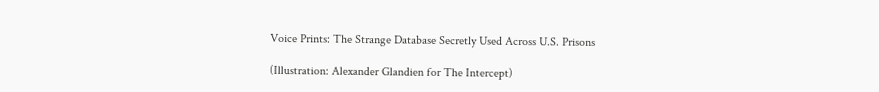Voice Prints: The Strange Database Secretly Used Across U.S. Prisons

(Illustration: Alexander Glandien for The Intercept)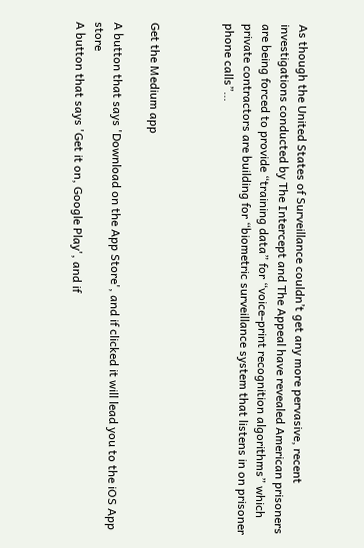As though the United States of Surveillance couldn’t get any more pervasive, recent investigations conducted by The Intercept and The Appeal have revealed American prisoners are being forced to provide “training data” for “voice-print recognition algorithms” which private contractors are building for “biometric surveillance system that listens in on prisoner phone calls”…



Get the Medium app

A button that says 'Download on the App Store', and if clicked it will lead you to the iOS App store
A button that says 'Get it on, Google Play', and if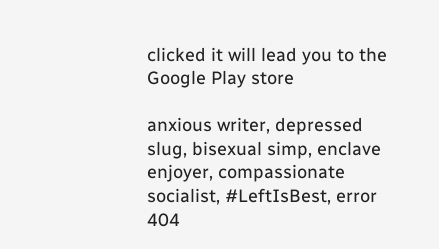clicked it will lead you to the Google Play store

anxious writer, depressed slug, bisexual simp, enclave enjoyer, compassionate socialist, #LeftIsBest, error 404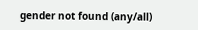gender not found (any/all)